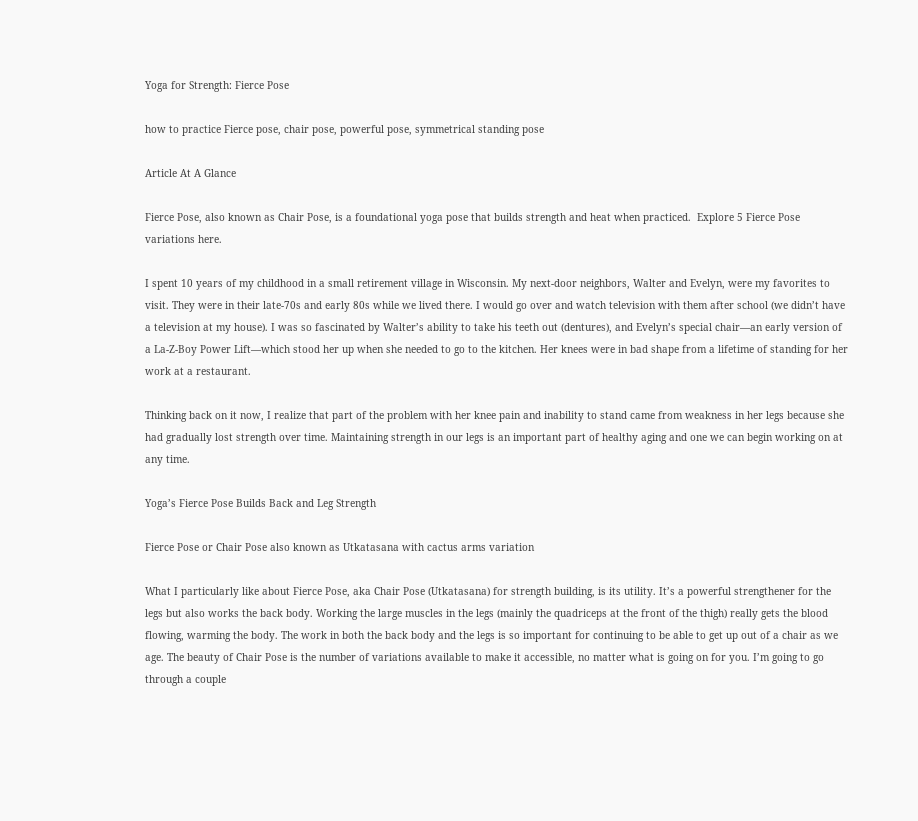Yoga for Strength: Fierce Pose

how to practice Fierce pose, chair pose, powerful pose, symmetrical standing pose

Article At A Glance

Fierce Pose, also known as Chair Pose, is a foundational yoga pose that builds strength and heat when practiced.  Explore 5 Fierce Pose variations here.

I spent 10 years of my childhood in a small retirement village in Wisconsin. My next-door neighbors, Walter and Evelyn, were my favorites to visit. They were in their late-70s and early 80s while we lived there. I would go over and watch television with them after school (we didn’t have a television at my house). I was so fascinated by Walter’s ability to take his teeth out (dentures), and Evelyn’s special chair—an early version of a La-Z-Boy Power Lift—which stood her up when she needed to go to the kitchen. Her knees were in bad shape from a lifetime of standing for her work at a restaurant.

Thinking back on it now, I realize that part of the problem with her knee pain and inability to stand came from weakness in her legs because she had gradually lost strength over time. Maintaining strength in our legs is an important part of healthy aging and one we can begin working on at any time.

Yoga’s Fierce Pose Builds Back and Leg Strength

Fierce Pose or Chair Pose also known as Utkatasana with cactus arms variation

What I particularly like about Fierce Pose, aka Chair Pose (Utkatasana) for strength building, is its utility. It’s a powerful strengthener for the legs but also works the back body. Working the large muscles in the legs (mainly the quadriceps at the front of the thigh) really gets the blood flowing, warming the body. The work in both the back body and the legs is so important for continuing to be able to get up out of a chair as we age. The beauty of Chair Pose is the number of variations available to make it accessible, no matter what is going on for you. I’m going to go through a couple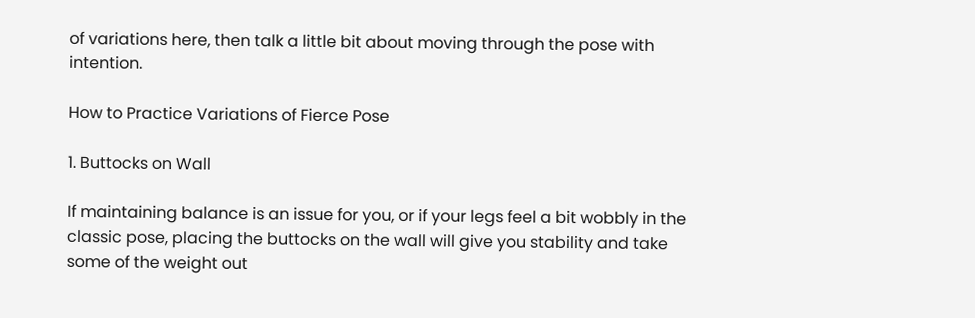of variations here, then talk a little bit about moving through the pose with intention.

How to Practice Variations of Fierce Pose

1. Buttocks on Wall

If maintaining balance is an issue for you, or if your legs feel a bit wobbly in the classic pose, placing the buttocks on the wall will give you stability and take some of the weight out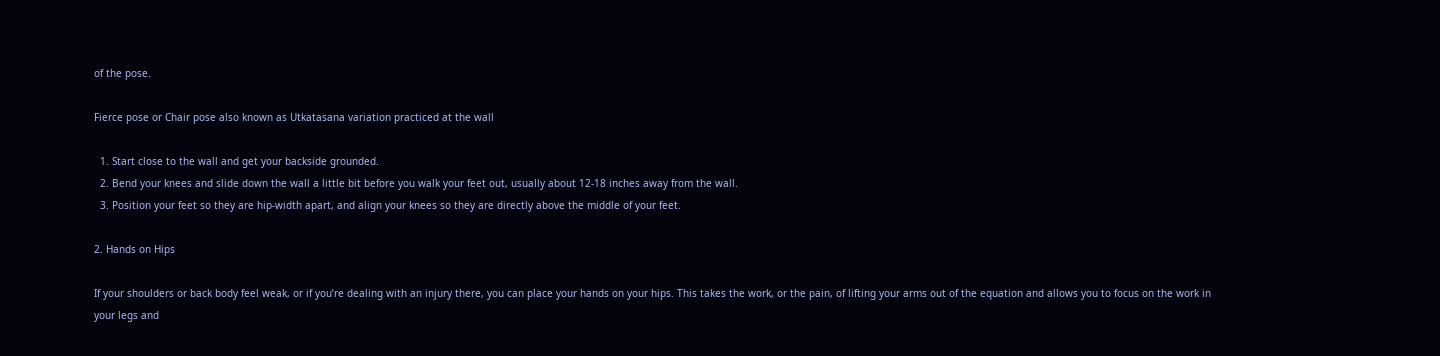of the pose.

Fierce pose or Chair pose also known as Utkatasana variation practiced at the wall

  1. Start close to the wall and get your backside grounded.
  2. Bend your knees and slide down the wall a little bit before you walk your feet out, usually about 12-18 inches away from the wall.
  3. Position your feet so they are hip-width apart, and align your knees so they are directly above the middle of your feet.

2. Hands on Hips

If your shoulders or back body feel weak, or if you’re dealing with an injury there, you can place your hands on your hips. This takes the work, or the pain, of lifting your arms out of the equation and allows you to focus on the work in your legs and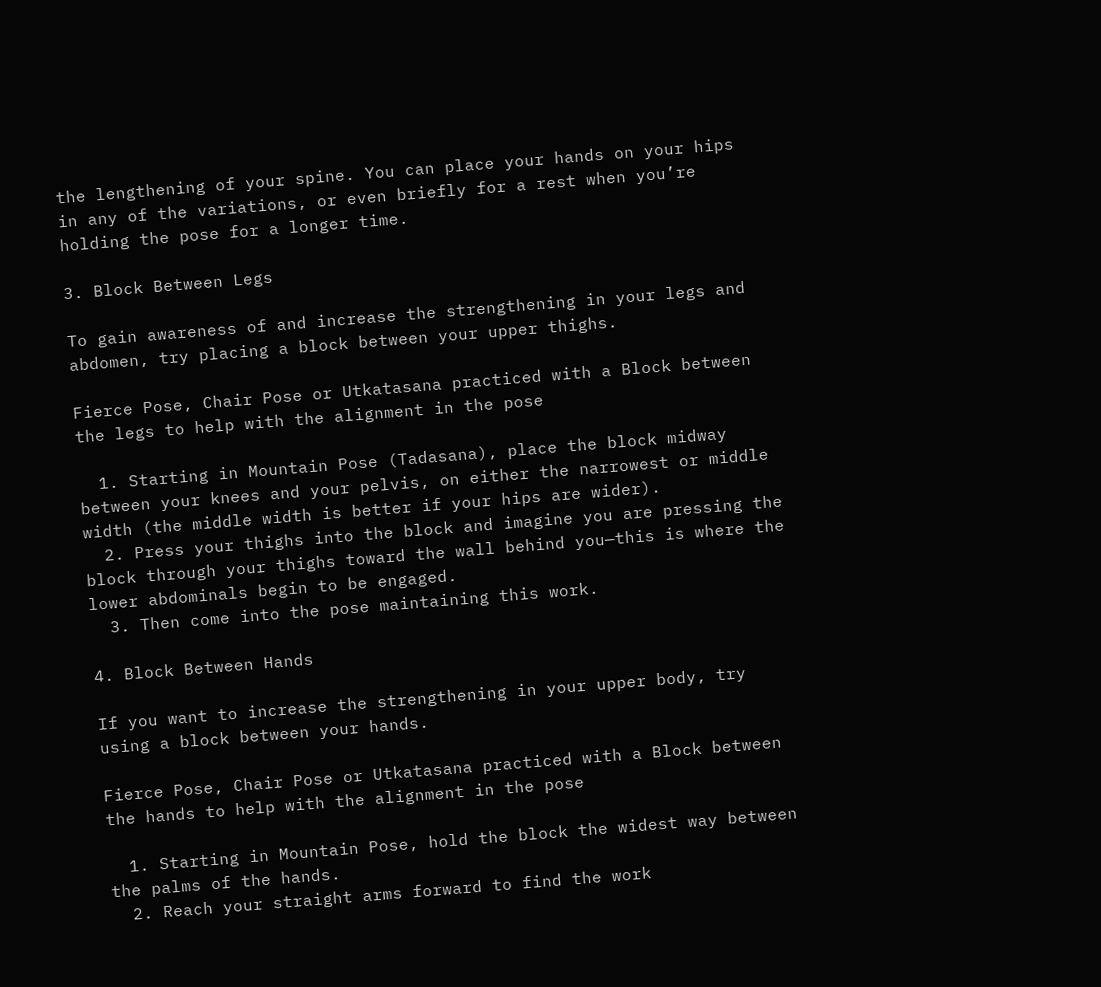the lengthening of your spine. You can place your hands on your hips in any of the variations, or even briefly for a rest when you’re holding the pose for a longer time.

3. Block Between Legs

To gain awareness of and increase the strengthening in your legs and abdomen, try placing a block between your upper thighs.

Fierce Pose, Chair Pose or Utkatasana practiced with a Block between the legs to help with the alignment in the pose

  1. Starting in Mountain Pose (Tadasana), place the block midway between your knees and your pelvis, on either the narrowest or middle width (the middle width is better if your hips are wider).
  2. Press your thighs into the block and imagine you are pressing the block through your thighs toward the wall behind you—this is where the lower abdominals begin to be engaged.
  3. Then come into the pose maintaining this work.

4. Block Between Hands

If you want to increase the strengthening in your upper body, try using a block between your hands.

Fierce Pose, Chair Pose or Utkatasana practiced with a Block between the hands to help with the alignment in the pose

  1. Starting in Mountain Pose, hold the block the widest way between the palms of the hands.
  2. Reach your straight arms forward to find the work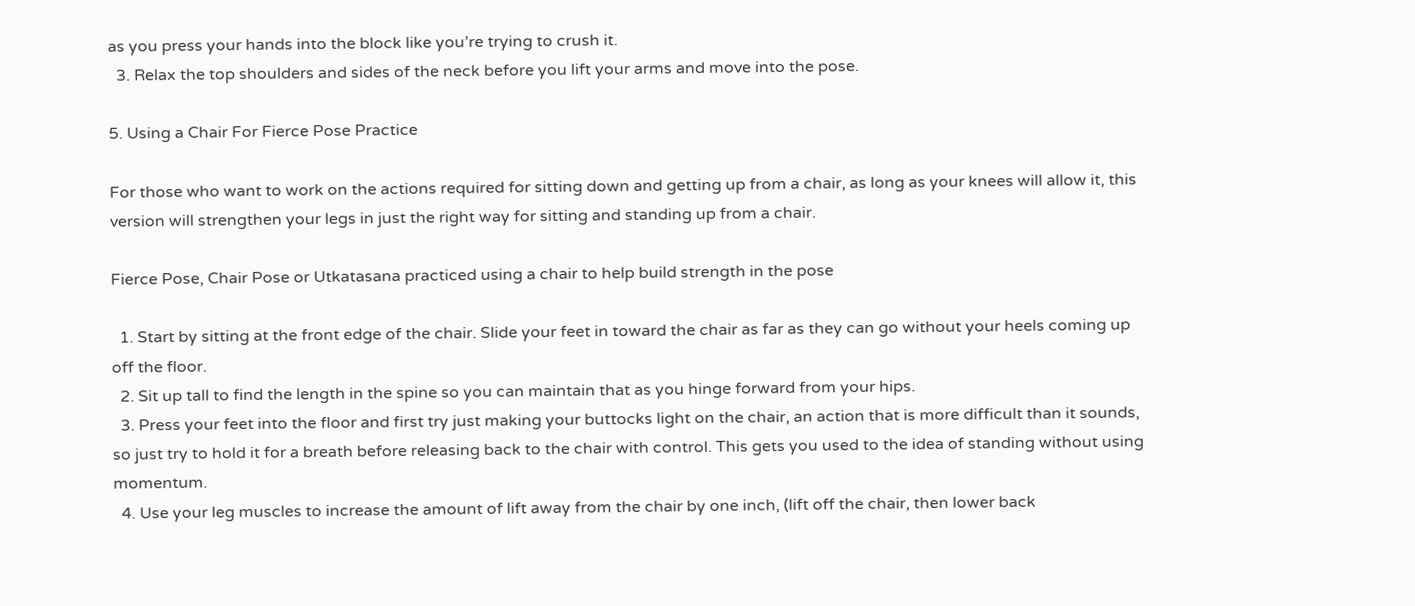as you press your hands into the block like you’re trying to crush it.
  3. Relax the top shoulders and sides of the neck before you lift your arms and move into the pose.

5. Using a Chair For Fierce Pose Practice

For those who want to work on the actions required for sitting down and getting up from a chair, as long as your knees will allow it, this version will strengthen your legs in just the right way for sitting and standing up from a chair.

Fierce Pose, Chair Pose or Utkatasana practiced using a chair to help build strength in the pose

  1. Start by sitting at the front edge of the chair. Slide your feet in toward the chair as far as they can go without your heels coming up off the floor.
  2. Sit up tall to find the length in the spine so you can maintain that as you hinge forward from your hips.
  3. Press your feet into the floor and first try just making your buttocks light on the chair, an action that is more difficult than it sounds, so just try to hold it for a breath before releasing back to the chair with control. This gets you used to the idea of standing without using momentum.
  4. Use your leg muscles to increase the amount of lift away from the chair by one inch, (lift off the chair, then lower back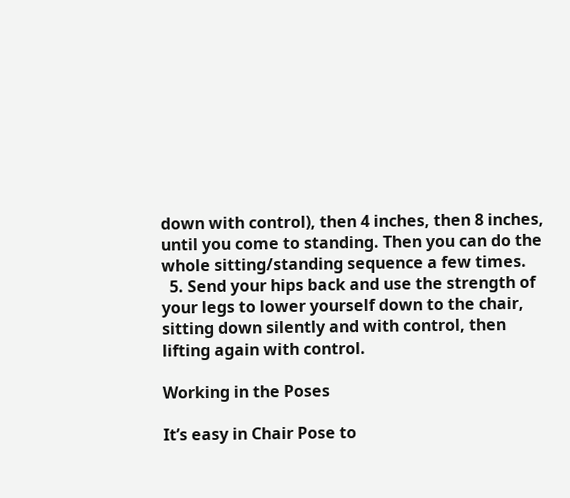down with control), then 4 inches, then 8 inches, until you come to standing. Then you can do the whole sitting/standing sequence a few times.
  5. Send your hips back and use the strength of your legs to lower yourself down to the chair, sitting down silently and with control, then lifting again with control.

Working in the Poses

It’s easy in Chair Pose to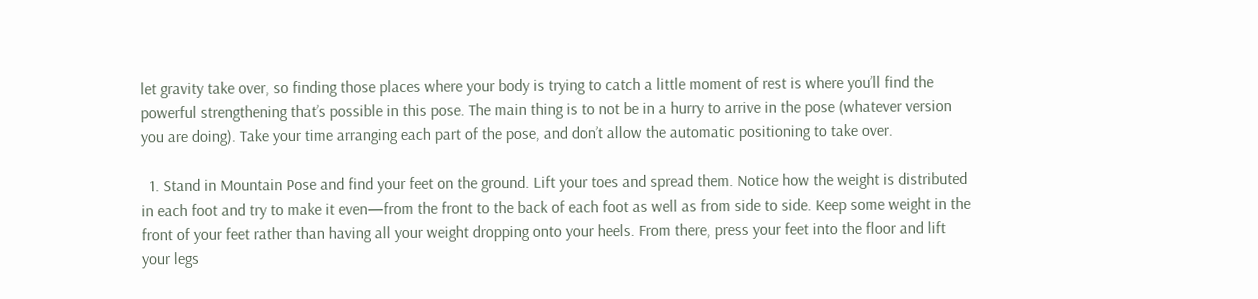let gravity take over, so finding those places where your body is trying to catch a little moment of rest is where you’ll find the powerful strengthening that’s possible in this pose. The main thing is to not be in a hurry to arrive in the pose (whatever version you are doing). Take your time arranging each part of the pose, and don’t allow the automatic positioning to take over.

  1. Stand in Mountain Pose and find your feet on the ground. Lift your toes and spread them. Notice how the weight is distributed in each foot and try to make it even—from the front to the back of each foot as well as from side to side. Keep some weight in the front of your feet rather than having all your weight dropping onto your heels. From there, press your feet into the floor and lift your legs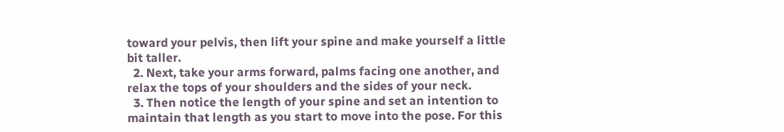toward your pelvis, then lift your spine and make yourself a little bit taller.
  2. Next, take your arms forward, palms facing one another, and relax the tops of your shoulders and the sides of your neck.
  3. Then notice the length of your spine and set an intention to maintain that length as you start to move into the pose. For this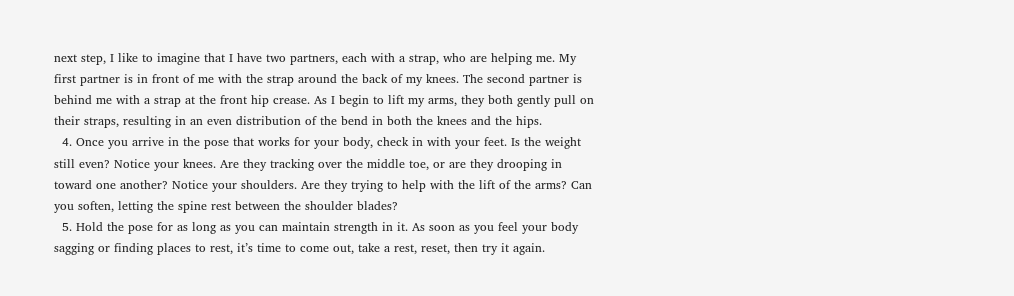next step, I like to imagine that I have two partners, each with a strap, who are helping me. My first partner is in front of me with the strap around the back of my knees. The second partner is behind me with a strap at the front hip crease. As I begin to lift my arms, they both gently pull on their straps, resulting in an even distribution of the bend in both the knees and the hips.
  4. Once you arrive in the pose that works for your body, check in with your feet. Is the weight still even? Notice your knees. Are they tracking over the middle toe, or are they drooping in toward one another? Notice your shoulders. Are they trying to help with the lift of the arms? Can you soften, letting the spine rest between the shoulder blades?
  5. Hold the pose for as long as you can maintain strength in it. As soon as you feel your body sagging or finding places to rest, it’s time to come out, take a rest, reset, then try it again.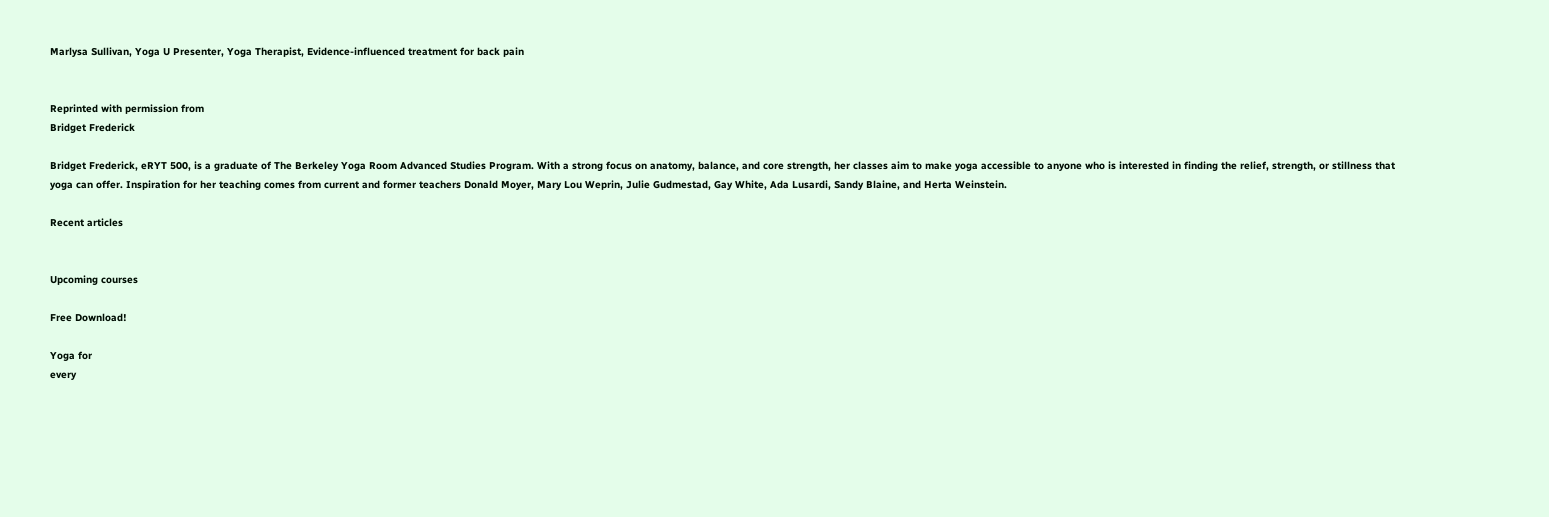Marlysa Sullivan, Yoga U Presenter, Yoga Therapist, Evidence-influenced treatment for back pain


Reprinted with permission from
Bridget Frederick

Bridget Frederick, eRYT 500, is a graduate of The Berkeley Yoga Room Advanced Studies Program. With a strong focus on anatomy, balance, and core strength, her classes aim to make yoga accessible to anyone who is interested in finding the relief, strength, or stillness that yoga can offer. Inspiration for her teaching comes from current and former teachers Donald Moyer, Mary Lou Weprin, Julie Gudmestad, Gay White, Ada Lusardi, Sandy Blaine, and Herta Weinstein.

Recent articles


Upcoming courses

Free Download!

Yoga for
every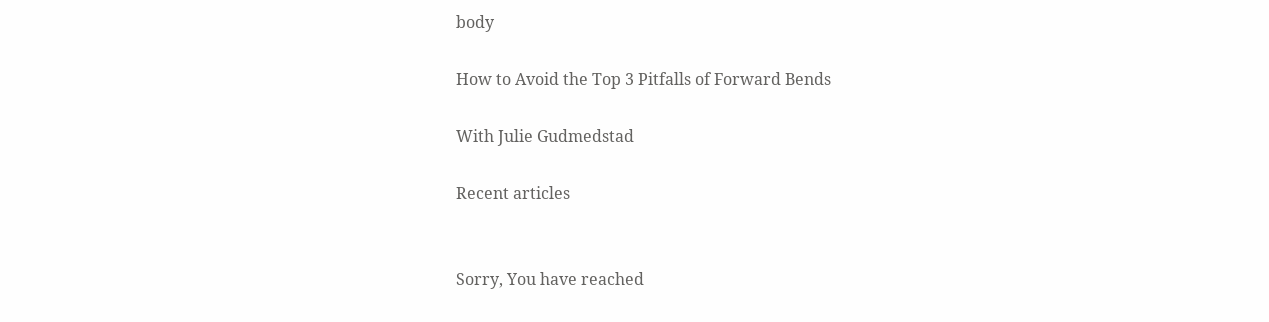body

How to Avoid the Top 3 Pitfalls of Forward Bends

With Julie Gudmedstad

Recent articles


Sorry, You have reached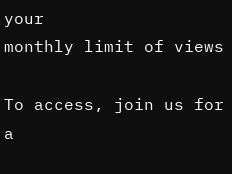your
monthly limit of views

To access, join us for a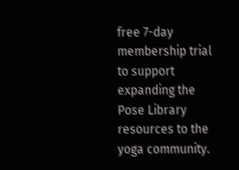free 7-day membership trial to support expanding the Pose Library resources to the yoga community.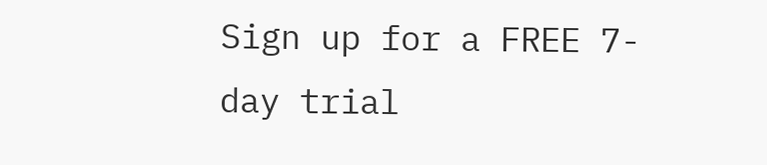Sign up for a FREE 7-day trial